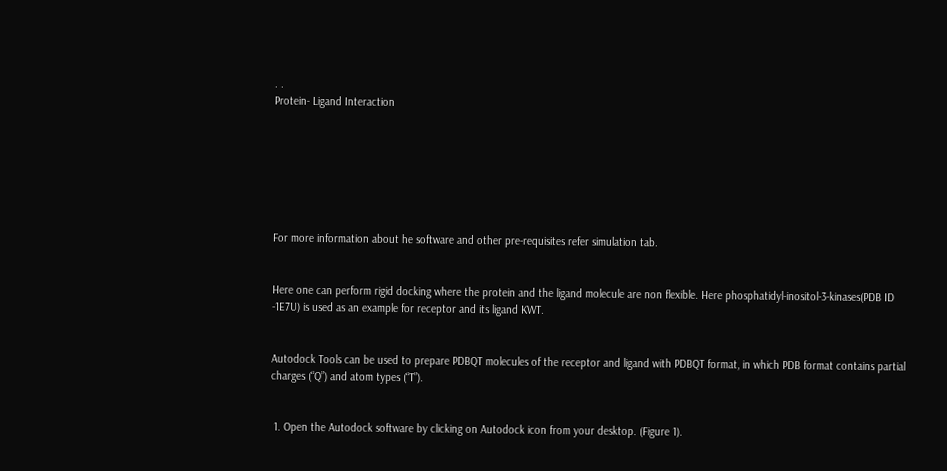. .
Protein- Ligand Interaction







For more information about he software and other pre-requisites refer simulation tab.


Here one can perform rigid docking where the protein and the ligand molecule are non flexible. Here phosphatidyl-inositol-3-kinases(PDB ID -1E7U) is used as an example for receptor and its ligand KWT.


Autodock Tools can be used to prepare PDBQT molecules of the receptor and ligand with PDBQT format, in which PDB format contains partial charges (“Q”) and atom types (“T”).


 1. Open the Autodock software by clicking on Autodock icon from your desktop. (Figure 1).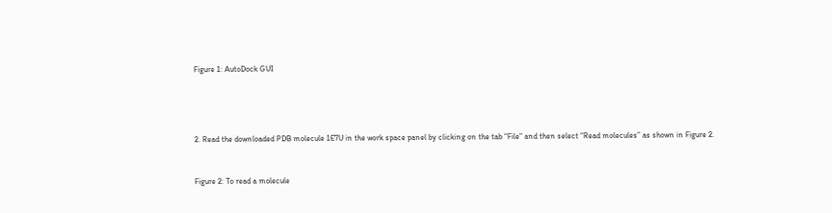Figure 1: AutoDock GUI




2. Read the downloaded PDB molecule 1E7U in the work space panel by clicking on the tab “File“ and then select “Read molecules” as shown in Figure 2.


Figure 2: To read a molecule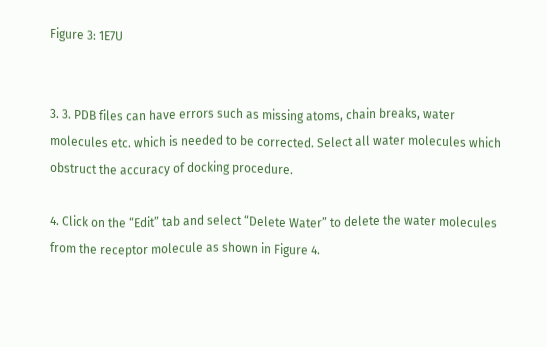Figure 3: 1E7U


3. 3. PDB files can have errors such as missing atoms, chain breaks, water molecules etc. which is needed to be corrected. Select all water molecules which obstruct the accuracy of docking procedure.

4. Click on the “Edit” tab and select “Delete Water” to delete the water molecules from the receptor molecule as shown in Figure 4.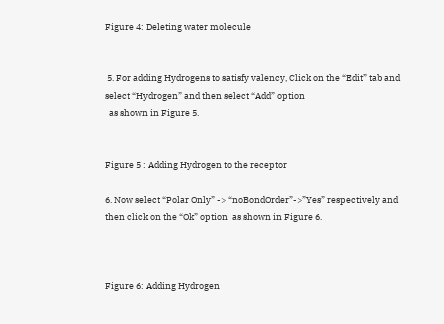Figure 4: Deleting water molecule


 5. For adding Hydrogens to satisfy valency, Click on the “Edit” tab and select “Hydrogen” and then select “Add” option
  as shown in Figure 5.


Figure 5 : Adding Hydrogen to the receptor

6. Now select “Polar Only” -> “noBondOrder”->”Yes” respectively and then click on the “Ok” option  as shown in Figure 6.



Figure 6: Adding Hydrogen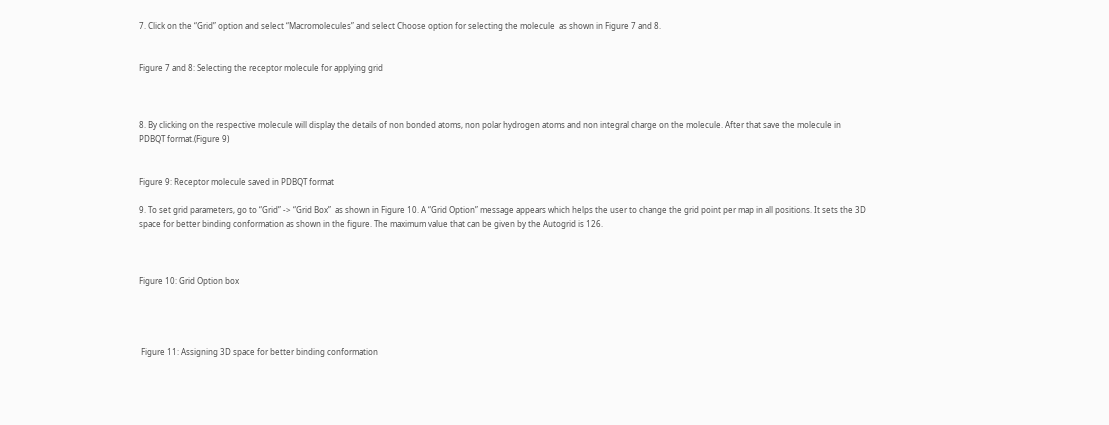7. Click on the “Grid” option and select “Macromolecules” and select Choose option for selecting the molecule  as shown in Figure 7 and 8.


Figure 7 and 8: Selecting the receptor molecule for applying grid



8. By clicking on the respective molecule will display the details of non bonded atoms, non polar hydrogen atoms and non integral charge on the molecule. After that save the molecule in PDBQT format.(Figure 9)


Figure 9: Receptor molecule saved in PDBQT format

9. To set grid parameters, go to “Grid” -> “Grid Box”  as shown in Figure 10. A “Grid Option” message appears which helps the user to change the grid point per map in all positions. It sets the 3D space for better binding conformation as shown in the figure. The maximum value that can be given by the Autogrid is 126.



Figure 10: Grid Option box




 Figure 11: Assigning 3D space for better binding conformation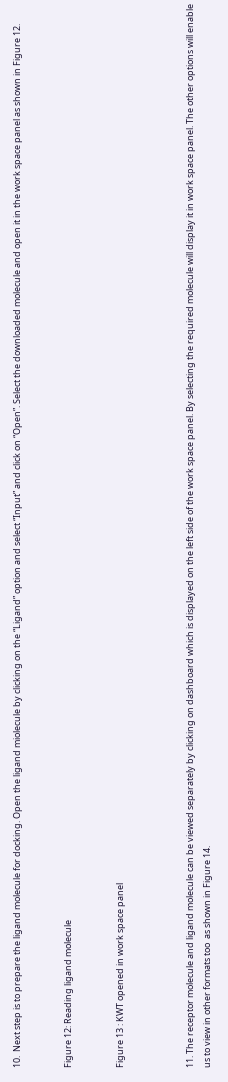10.  Next step is to prepare the ligand molecule for docking. Open the ligand miolecule by clicking on the “Ligand” option and select “Input” and click on “Open”. Select the downloaded molecule and open it in the work space panel as shown in Figure 12.


Figure 12: Reading ligand molecule


Figure 13 : KWT opened in work space panel



11. The receptor molecule and ligand molecule can be viewed separately by clicking on dashboard which is displayed on the left side of the work space panel. By selecting the required molecule will display it in work space panel. The other options will enable us to view in other formats too  as shown in Figure 14.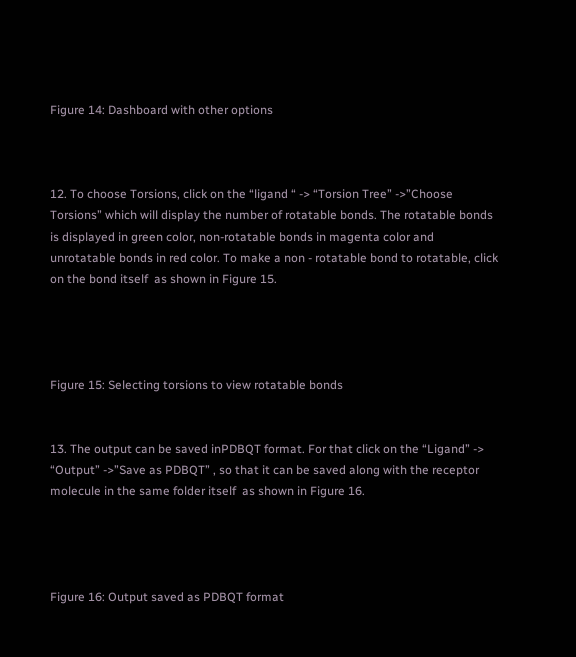Figure 14: Dashboard with other options



12. To choose Torsions, click on the “ligand “ -> “Torsion Tree” ->”Choose Torsions” which will display the number of rotatable bonds. The rotatable bonds is displayed in green color, non-rotatable bonds in magenta color and unrotatable bonds in red color. To make a non - rotatable bond to rotatable, click on the bond itself  as shown in Figure 15.




Figure 15: Selecting torsions to view rotatable bonds


13. The output can be saved inPDBQT format. For that click on the “Ligand” -> “Output” ->”Save as PDBQT” , so that it can be saved along with the receptor molecule in the same folder itself  as shown in Figure 16.




Figure 16: Output saved as PDBQT format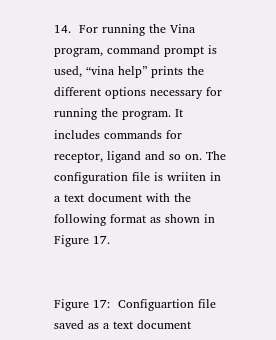14.  For running the Vina program, command prompt is used, “vina help” prints the different options necessary for running the program. It includes commands for receptor, ligand and so on. The configuration file is wriiten in a text document with the following format as shown in Figure 17.


Figure 17:  Configuartion file saved as a text document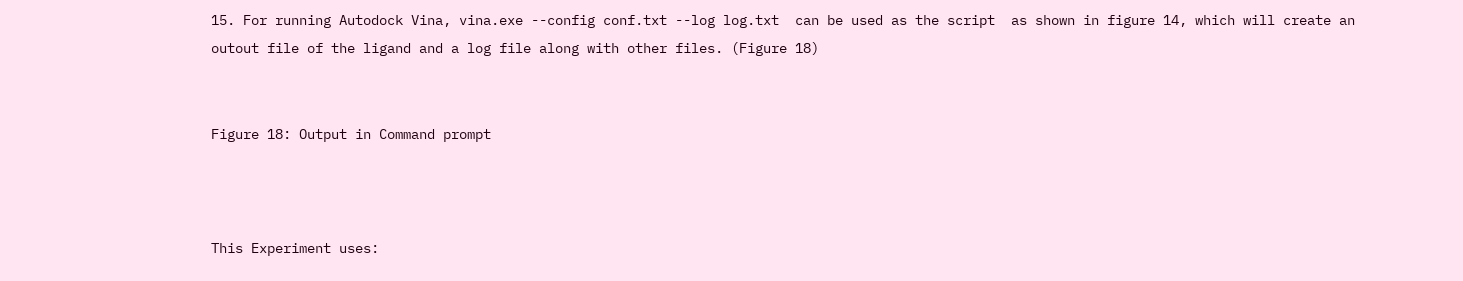15. For running Autodock Vina, vina.exe --config conf.txt --log log.txt  can be used as the script  as shown in figure 14, which will create an outout file of the ligand and a log file along with other files. (Figure 18)


Figure 18: Output in Command prompt



This Experiment uses: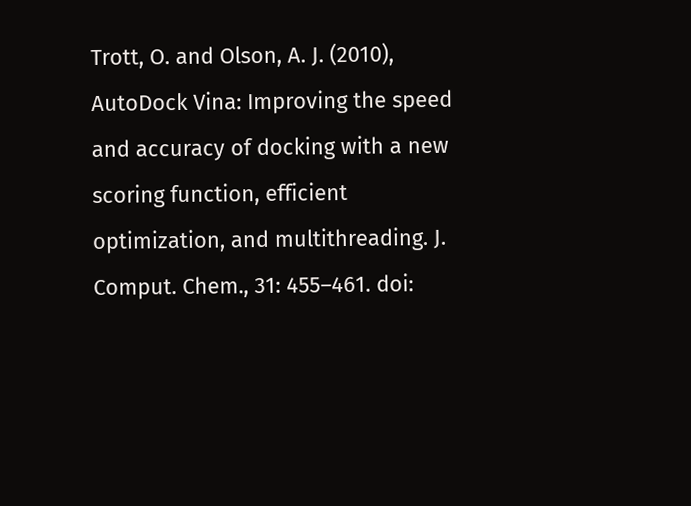Trott, O. and Olson, A. J. (2010), AutoDock Vina: Improving the speed and accuracy of docking with a new scoring function, efficient optimization, and multithreading. J. Comput. Chem., 31: 455–461. doi: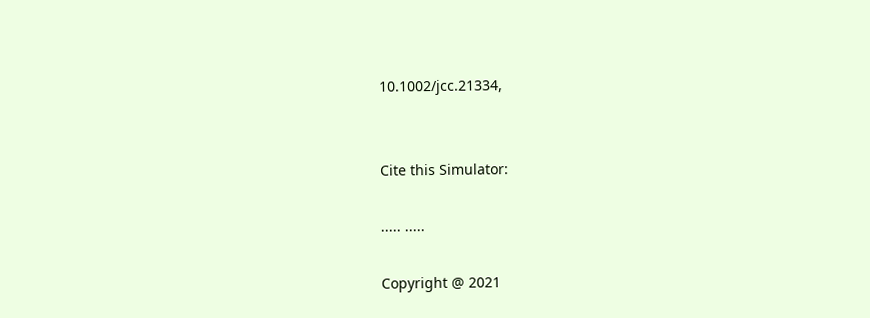10.1002/jcc.21334,


Cite this Simulator:

..... .....

Copyright @ 2021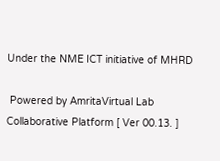Under the NME ICT initiative of MHRD

 Powered by AmritaVirtual Lab Collaborative Platform [ Ver 00.13. ]